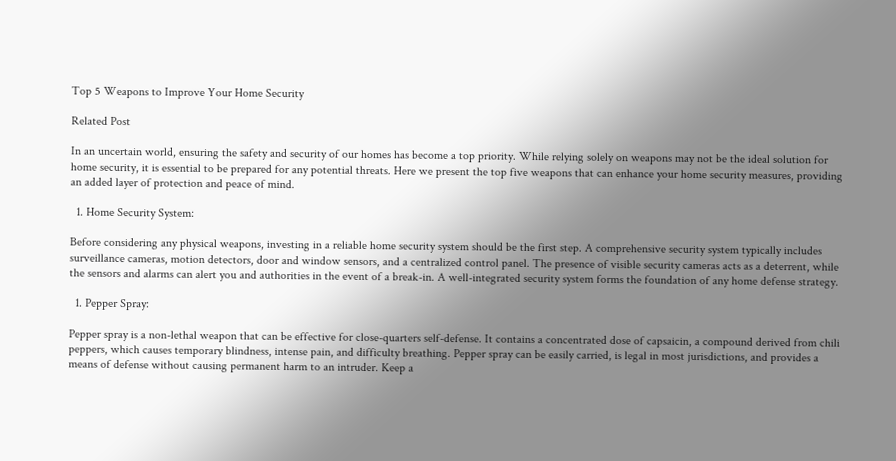Top 5 Weapons to Improve Your Home Security

Related Post

In an uncertain world, ensuring the safety and security of our homes has become a top priority. While relying solely on weapons may not be the ideal solution for home security, it is essential to be prepared for any potential threats. Here we present the top five weapons that can enhance your home security measures, providing an added layer of protection and peace of mind.

  1. Home Security System:

Before considering any physical weapons, investing in a reliable home security system should be the first step. A comprehensive security system typically includes surveillance cameras, motion detectors, door and window sensors, and a centralized control panel. The presence of visible security cameras acts as a deterrent, while the sensors and alarms can alert you and authorities in the event of a break-in. A well-integrated security system forms the foundation of any home defense strategy.

  1. Pepper Spray:

Pepper spray is a non-lethal weapon that can be effective for close-quarters self-defense. It contains a concentrated dose of capsaicin, a compound derived from chili peppers, which causes temporary blindness, intense pain, and difficulty breathing. Pepper spray can be easily carried, is legal in most jurisdictions, and provides a means of defense without causing permanent harm to an intruder. Keep a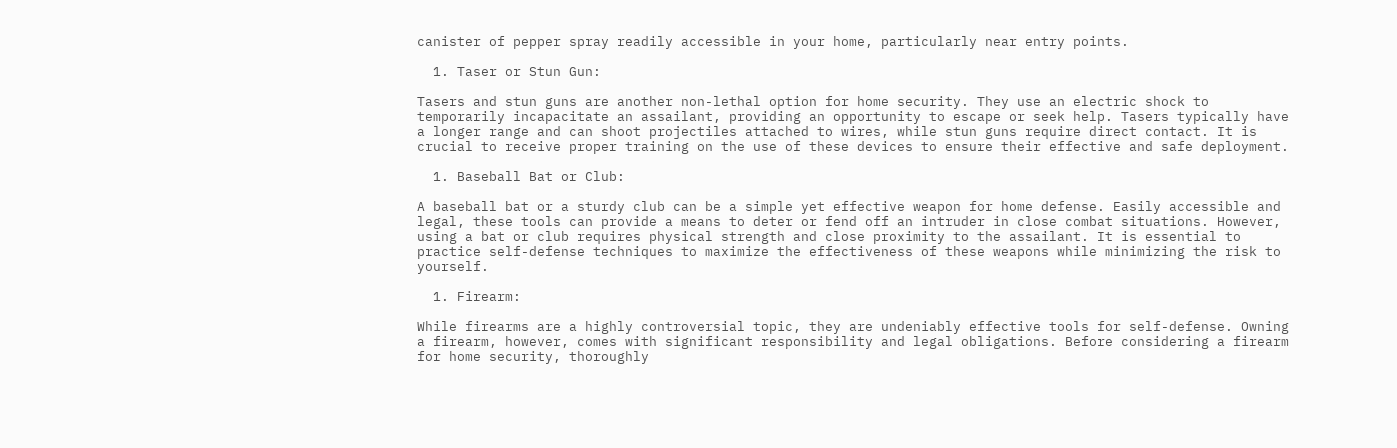canister of pepper spray readily accessible in your home, particularly near entry points.

  1. Taser or Stun Gun:

Tasers and stun guns are another non-lethal option for home security. They use an electric shock to temporarily incapacitate an assailant, providing an opportunity to escape or seek help. Tasers typically have a longer range and can shoot projectiles attached to wires, while stun guns require direct contact. It is crucial to receive proper training on the use of these devices to ensure their effective and safe deployment.

  1. Baseball Bat or Club:

A baseball bat or a sturdy club can be a simple yet effective weapon for home defense. Easily accessible and legal, these tools can provide a means to deter or fend off an intruder in close combat situations. However, using a bat or club requires physical strength and close proximity to the assailant. It is essential to practice self-defense techniques to maximize the effectiveness of these weapons while minimizing the risk to yourself.

  1. Firearm:

While firearms are a highly controversial topic, they are undeniably effective tools for self-defense. Owning a firearm, however, comes with significant responsibility and legal obligations. Before considering a firearm for home security, thoroughly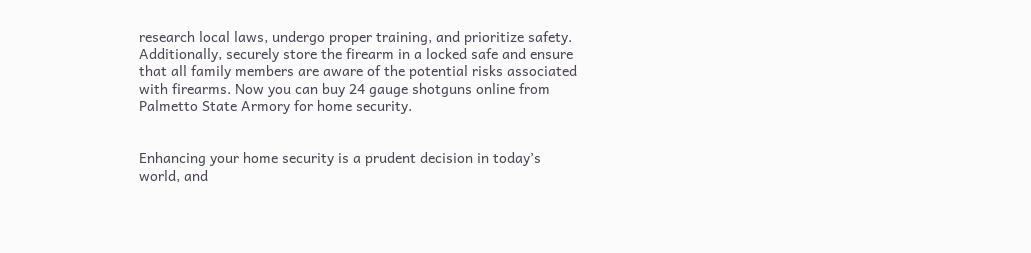research local laws, undergo proper training, and prioritize safety. Additionally, securely store the firearm in a locked safe and ensure that all family members are aware of the potential risks associated with firearms. Now you can buy 24 gauge shotguns online from Palmetto State Armory for home security.


Enhancing your home security is a prudent decision in today’s world, and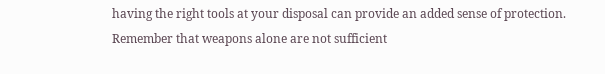having the right tools at your disposal can provide an added sense of protection. Remember that weapons alone are not sufficient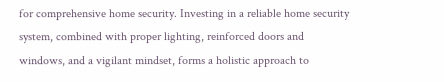for comprehensive home security. Investing in a reliable home security system, combined with proper lighting, reinforced doors and windows, and a vigilant mindset, forms a holistic approach to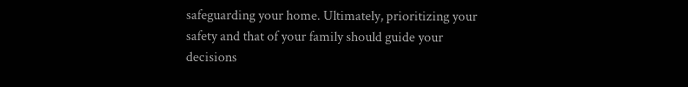safeguarding your home. Ultimately, prioritizing your safety and that of your family should guide your decisions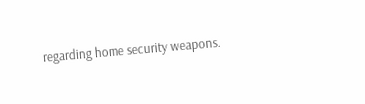regarding home security weapons.